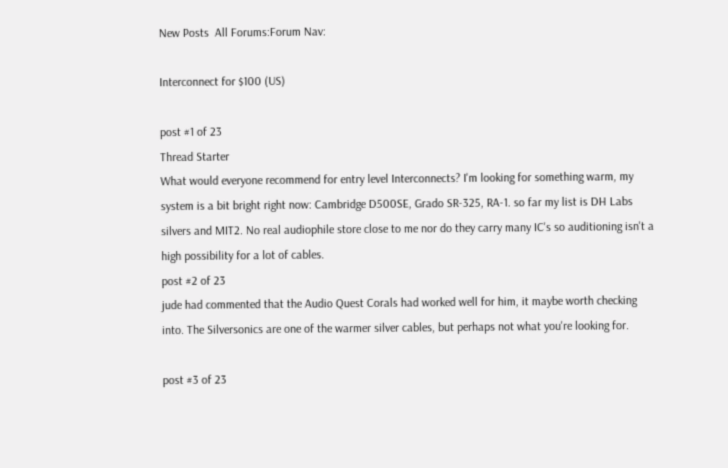New Posts  All Forums:Forum Nav:

Interconnect for $100 (US)

post #1 of 23
Thread Starter
What would everyone recommend for entry level Interconnects? I'm looking for something warm, my system is a bit bright right now: Cambridge D500SE, Grado SR-325, RA-1. so far my list is DH Labs silvers and MIT2. No real audiophile store close to me nor do they carry many IC's so auditioning isn't a high possibility for a lot of cables.
post #2 of 23
jude had commented that the Audio Quest Corals had worked well for him, it maybe worth checking into. The Silversonics are one of the warmer silver cables, but perhaps not what you're looking for.

post #3 of 23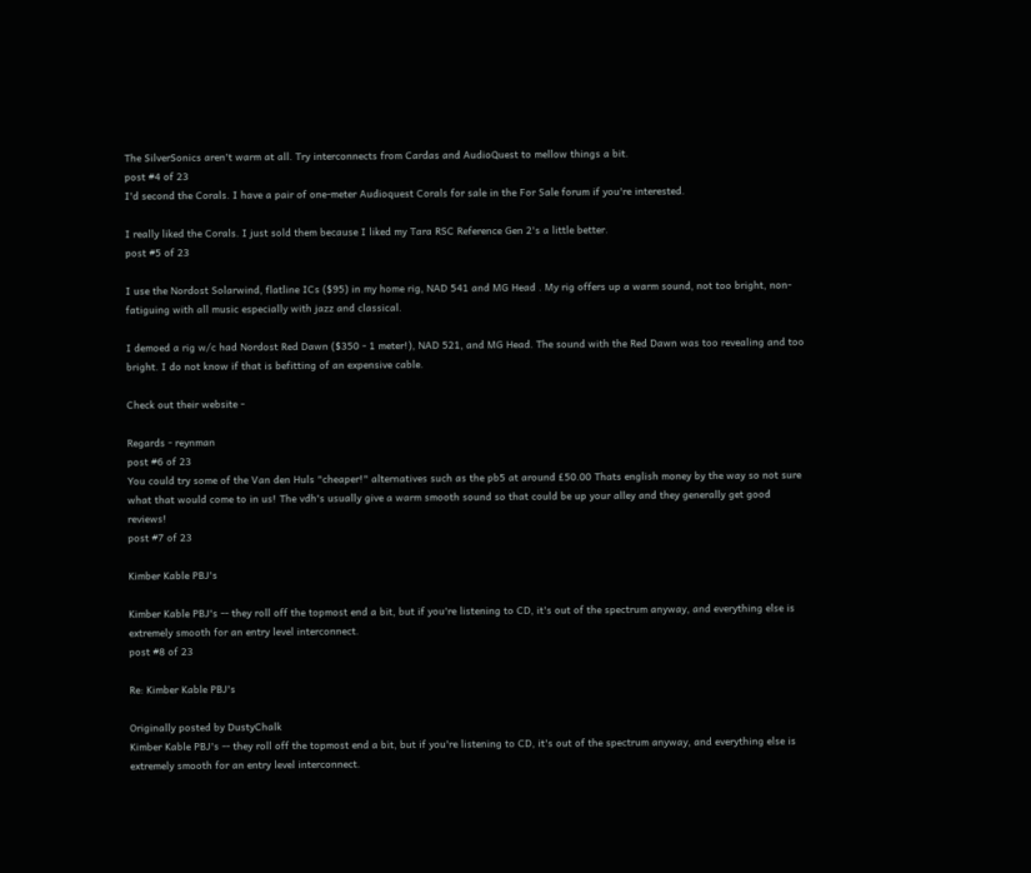The SilverSonics aren't warm at all. Try interconnects from Cardas and AudioQuest to mellow things a bit.
post #4 of 23
I'd second the Corals. I have a pair of one-meter Audioquest Corals for sale in the For Sale forum if you're interested.

I really liked the Corals. I just sold them because I liked my Tara RSC Reference Gen 2's a little better.
post #5 of 23

I use the Nordost Solarwind, flatline ICs ($95) in my home rig, NAD 541 and MG Head . My rig offers up a warm sound, not too bright, non-fatiguing with all music especially with jazz and classical.

I demoed a rig w/c had Nordost Red Dawn ($350 - 1 meter!), NAD 521, and MG Head. The sound with the Red Dawn was too revealing and too bright. I do not know if that is befitting of an expensive cable.

Check out their website -

Regards - reynman
post #6 of 23
You could try some of the Van den Huls "cheaper!" alternatives such as the pb5 at around £50.00 Thats english money by the way so not sure what that would come to in us! The vdh's usually give a warm smooth sound so that could be up your alley and they generally get good reviews!
post #7 of 23

Kimber Kable PBJ's

Kimber Kable PBJ's -- they roll off the topmost end a bit, but if you're listening to CD, it's out of the spectrum anyway, and everything else is extremely smooth for an entry level interconnect.
post #8 of 23

Re: Kimber Kable PBJ's

Originally posted by DustyChalk
Kimber Kable PBJ's -- they roll off the topmost end a bit, but if you're listening to CD, it's out of the spectrum anyway, and everything else is extremely smooth for an entry level interconnect.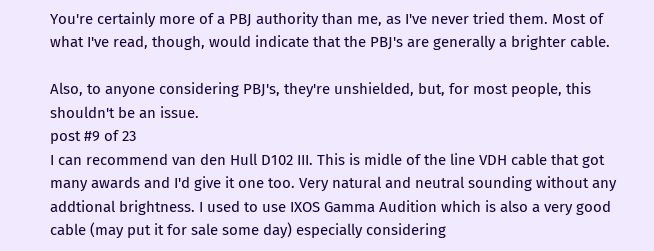You're certainly more of a PBJ authority than me, as I've never tried them. Most of what I've read, though, would indicate that the PBJ's are generally a brighter cable.

Also, to anyone considering PBJ's, they're unshielded, but, for most people, this shouldn't be an issue.
post #9 of 23
I can recommend van den Hull D102 III. This is midle of the line VDH cable that got many awards and I'd give it one too. Very natural and neutral sounding without any addtional brightness. I used to use IXOS Gamma Audition which is also a very good cable (may put it for sale some day) especially considering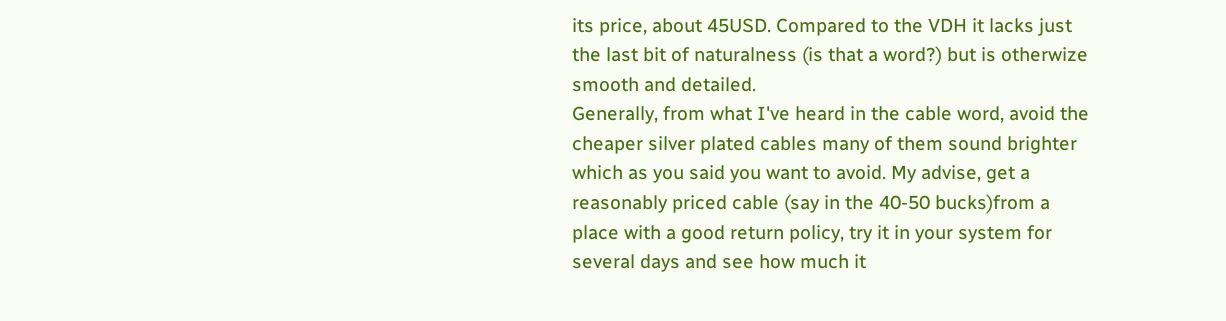its price, about 45USD. Compared to the VDH it lacks just the last bit of naturalness (is that a word?) but is otherwize smooth and detailed.
Generally, from what I've heard in the cable word, avoid the cheaper silver plated cables many of them sound brighter which as you said you want to avoid. My advise, get a reasonably priced cable (say in the 40-50 bucks)from a place with a good return policy, try it in your system for several days and see how much it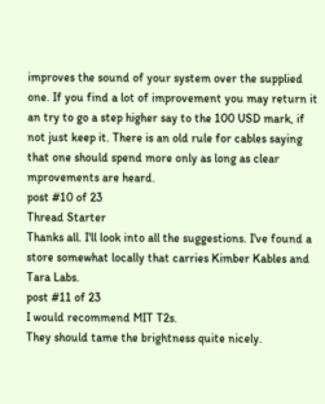improves the sound of your system over the supplied one. If you find a lot of improvement you may return it an try to go a step higher say to the 100 USD mark, if not just keep it. There is an old rule for cables saying that one should spend more only as long as clear mprovements are heard.
post #10 of 23
Thread Starter
Thanks all. I'll look into all the suggestions. I've found a store somewhat locally that carries Kimber Kables and Tara Labs.
post #11 of 23
I would recommend MIT T2s.
They should tame the brightness quite nicely.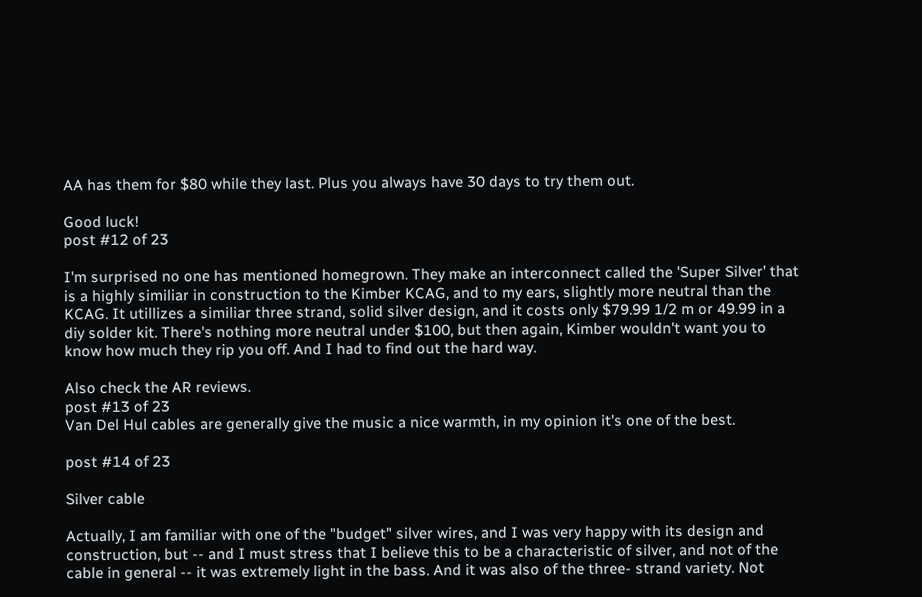AA has them for $80 while they last. Plus you always have 30 days to try them out.

Good luck!
post #12 of 23

I'm surprised no one has mentioned homegrown. They make an interconnect called the 'Super Silver' that is a highly similiar in construction to the Kimber KCAG, and to my ears, slightly more neutral than the KCAG. It utillizes a similiar three strand, solid silver design, and it costs only $79.99 1/2 m or 49.99 in a diy solder kit. There's nothing more neutral under $100, but then again, Kimber wouldn't want you to know how much they rip you off. And I had to find out the hard way.

Also check the AR reviews.
post #13 of 23
Van Del Hul cables are generally give the music a nice warmth, in my opinion it's one of the best.

post #14 of 23

Silver cable

Actually, I am familiar with one of the "budget" silver wires, and I was very happy with its design and construction, but -- and I must stress that I believe this to be a characteristic of silver, and not of the cable in general -- it was extremely light in the bass. And it was also of the three- strand variety. Not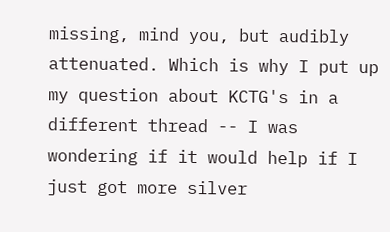missing, mind you, but audibly attenuated. Which is why I put up my question about KCTG's in a different thread -- I was wondering if it would help if I just got more silver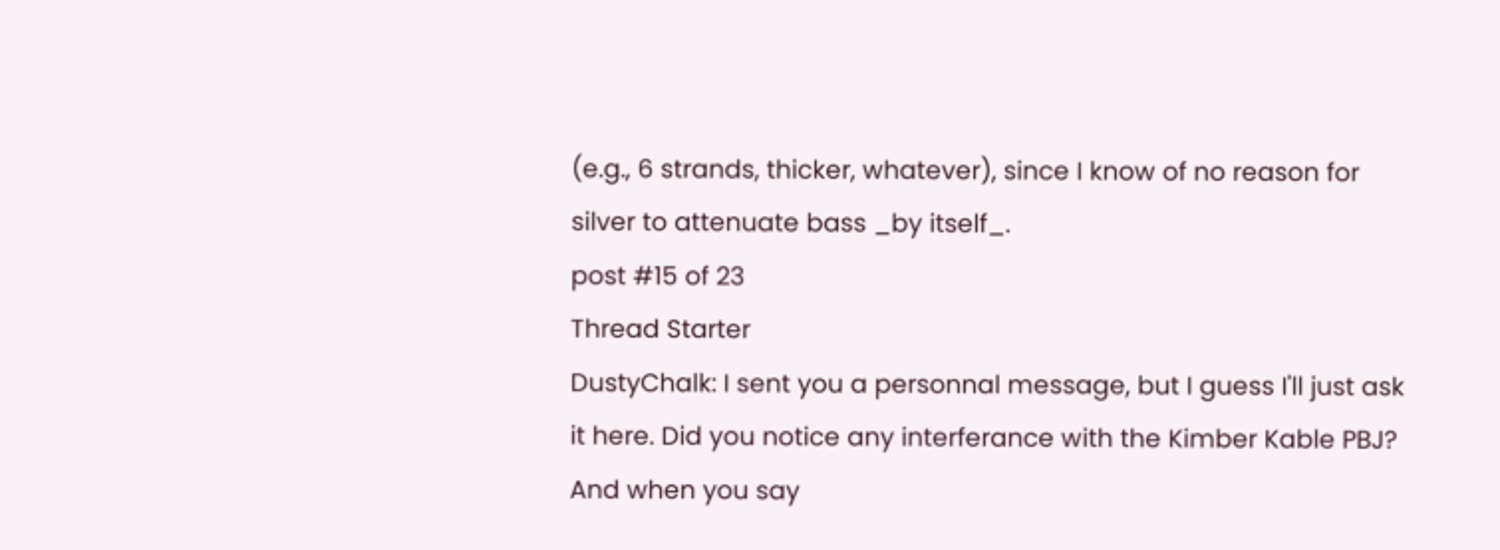(e.g., 6 strands, thicker, whatever), since I know of no reason for silver to attenuate bass _by itself_.
post #15 of 23
Thread Starter
DustyChalk: I sent you a personnal message, but I guess I'll just ask it here. Did you notice any interferance with the Kimber Kable PBJ? And when you say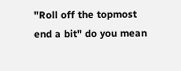"Roll off the topmost end a bit" do you mean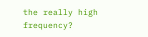the really high frequency?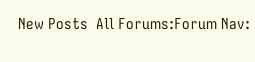New Posts  All Forums:Forum Nav: